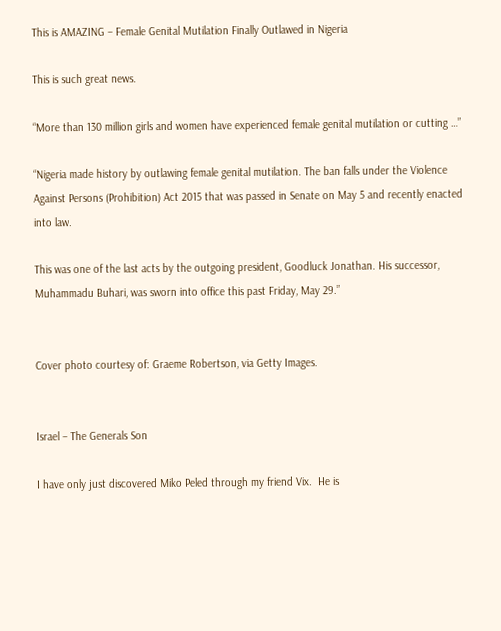This is AMAZING – Female Genital Mutilation Finally Outlawed in Nigeria

This is such great news.

“More than 130 million girls and women have experienced female genital mutilation or cutting …”

“Nigeria made history by outlawing female genital mutilation. The ban falls under the Violence Against Persons (Prohibition) Act 2015 that was passed in Senate on May 5 and recently enacted into law.

This was one of the last acts by the outgoing president, Goodluck Jonathan. His successor, Muhammadu Buhari, was sworn into office this past Friday, May 29.”


Cover photo courtesy of: Graeme Robertson, via Getty Images.


Israel – The Generals Son

I have only just discovered Miko Peled through my friend Vix.  He is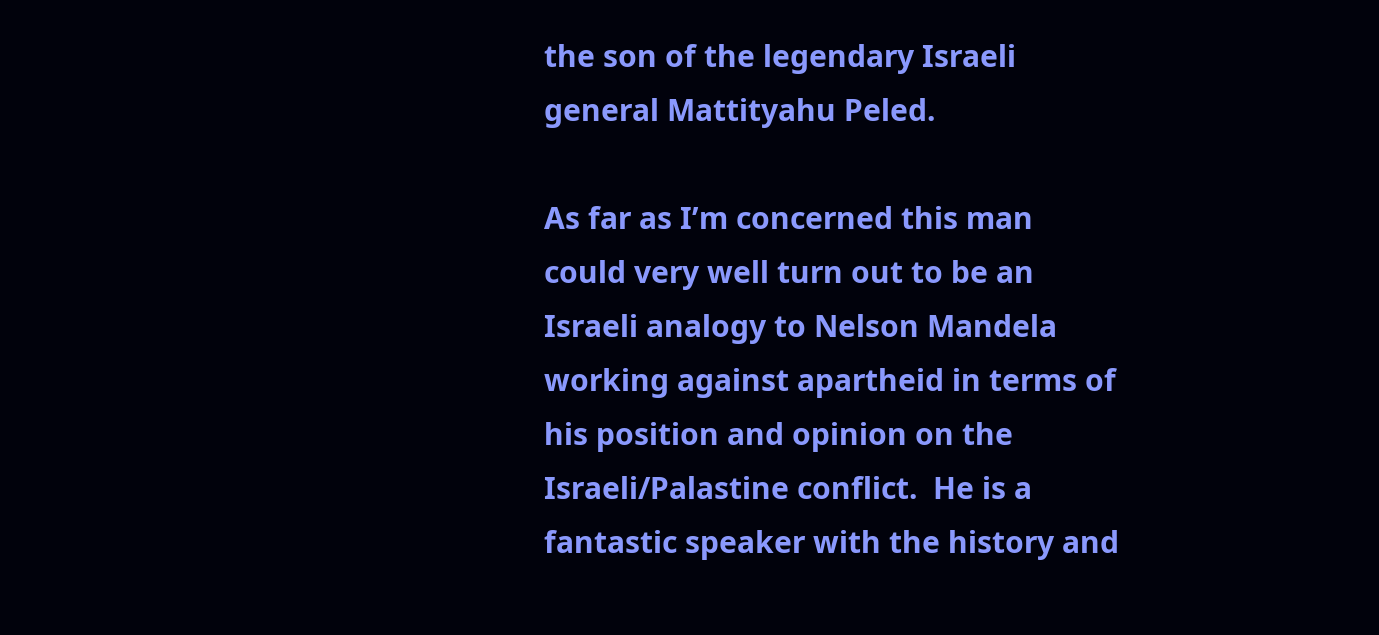the son of the legendary Israeli general Mattityahu Peled.

As far as I’m concerned this man could very well turn out to be an Israeli analogy to Nelson Mandela working against apartheid in terms of his position and opinion on the Israeli/Palastine conflict.  He is a fantastic speaker with the history and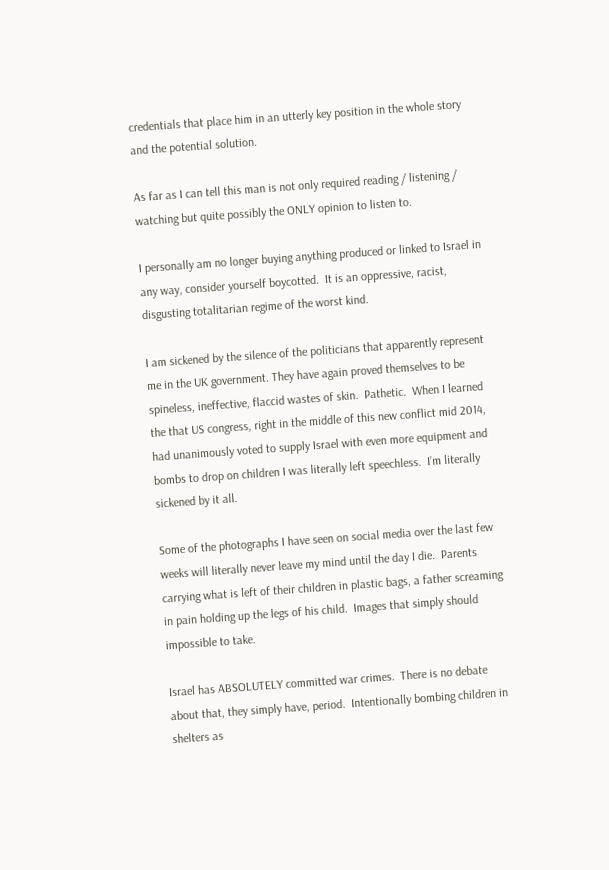credentials that place him in an utterly key position in the whole story and the potential solution.

As far as I can tell this man is not only required reading / listening / watching but quite possibly the ONLY opinion to listen to.

I personally am no longer buying anything produced or linked to Israel in any way, consider yourself boycotted.  It is an oppressive, racist, disgusting totalitarian regime of the worst kind.

I am sickened by the silence of the politicians that apparently represent me in the UK government. They have again proved themselves to be spineless, ineffective, flaccid wastes of skin.  Pathetic.  When I learned the that US congress, right in the middle of this new conflict mid 2014, had unanimously voted to supply Israel with even more equipment and bombs to drop on children I was literally left speechless.  I’m literally sickened by it all.

Some of the photographs I have seen on social media over the last few weeks will literally never leave my mind until the day I die.  Parents carrying what is left of their children in plastic bags, a father screaming in pain holding up the legs of his child.  Images that simply should impossible to take.

Israel has ABSOLUTELY committed war crimes.  There is no debate about that, they simply have, period.  Intentionally bombing children in shelters as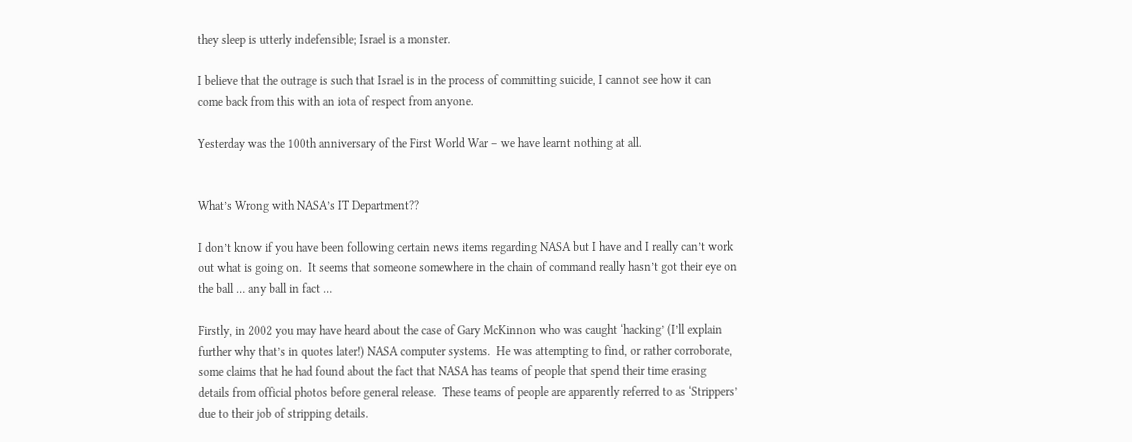they sleep is utterly indefensible; Israel is a monster.

I believe that the outrage is such that Israel is in the process of committing suicide, I cannot see how it can come back from this with an iota of respect from anyone.

Yesterday was the 100th anniversary of the First World War – we have learnt nothing at all.


What’s Wrong with NASA’s IT Department??

I don’t know if you have been following certain news items regarding NASA but I have and I really can’t work out what is going on.  It seems that someone somewhere in the chain of command really hasn’t got their eye on the ball … any ball in fact …

Firstly, in 2002 you may have heard about the case of Gary McKinnon who was caught ‘hacking’ (I’ll explain further why that’s in quotes later!) NASA computer systems.  He was attempting to find, or rather corroborate, some claims that he had found about the fact that NASA has teams of people that spend their time erasing details from official photos before general release.  These teams of people are apparently referred to as ‘Strippers’ due to their job of stripping details.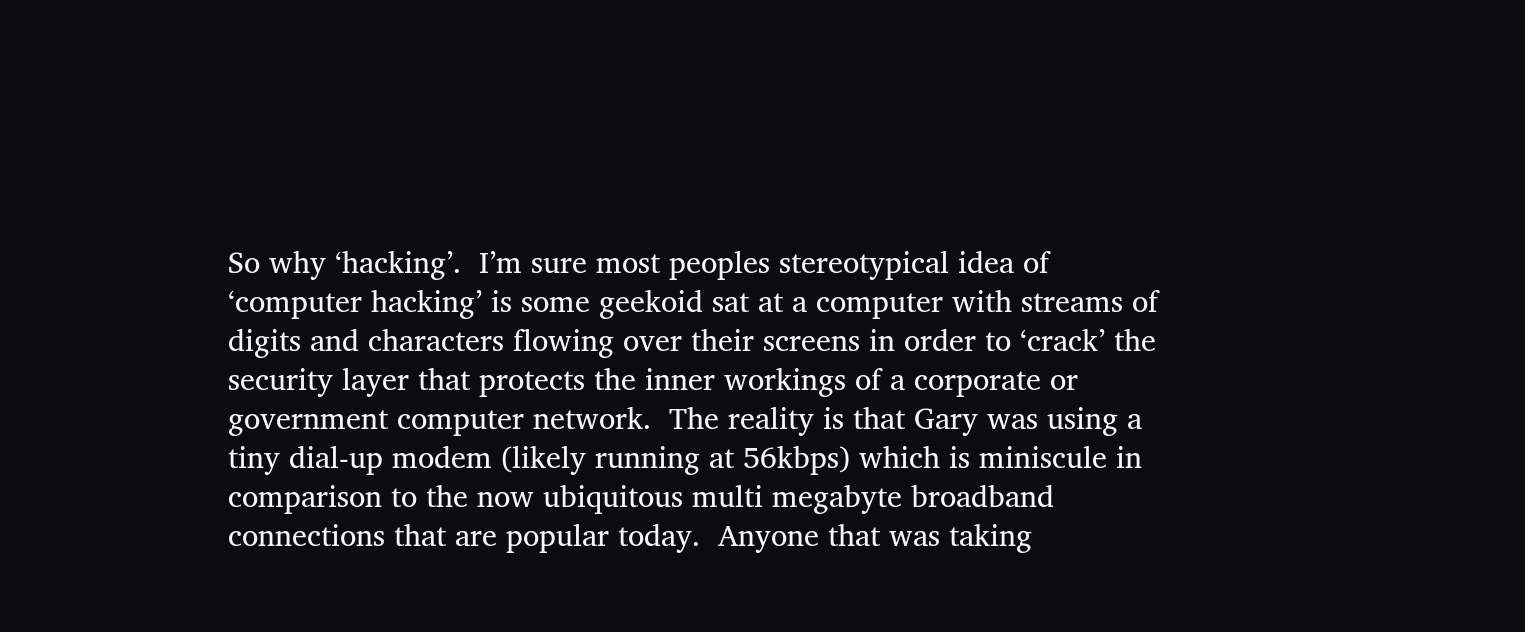So why ‘hacking’.  I’m sure most peoples stereotypical idea of ‘computer hacking’ is some geekoid sat at a computer with streams of digits and characters flowing over their screens in order to ‘crack’ the security layer that protects the inner workings of a corporate or government computer network.  The reality is that Gary was using a tiny dial-up modem (likely running at 56kbps) which is miniscule in comparison to the now ubiquitous multi megabyte broadband connections that are popular today.  Anyone that was taking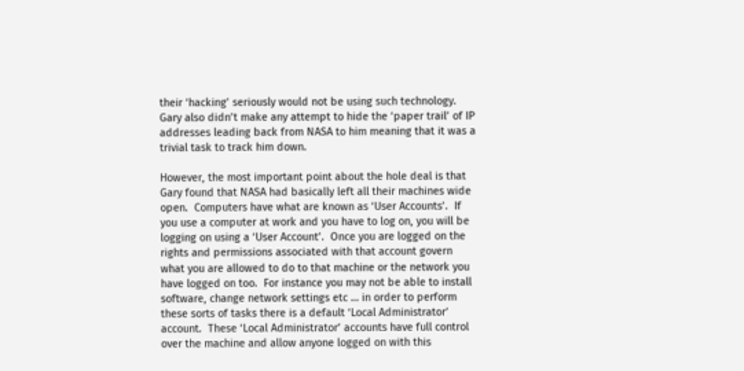their ‘hacking’ seriously would not be using such technology.  Gary also didn’t make any attempt to hide the ‘paper trail’ of IP addresses leading back from NASA to him meaning that it was a trivial task to track him down.

However, the most important point about the hole deal is that Gary found that NASA had basically left all their machines wide open.  Computers have what are known as ‘User Accounts’.  If you use a computer at work and you have to log on, you will be logging on using a ‘User Account’.  Once you are logged on the rights and permissions associated with that account govern what you are allowed to do to that machine or the network you have logged on too.  For instance you may not be able to install software, change network settings etc … in order to perform these sorts of tasks there is a default ‘Local Administrator’ account.  These ‘Local Administrator’ accounts have full control over the machine and allow anyone logged on with this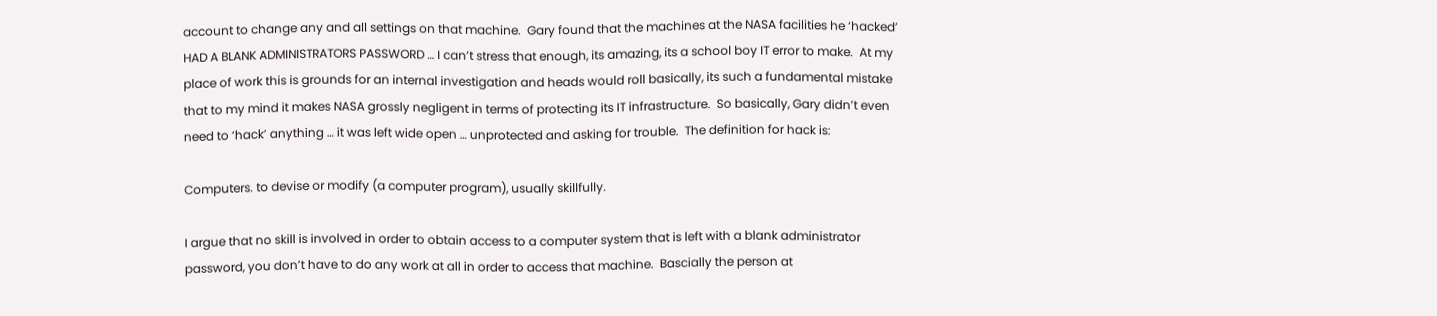account to change any and all settings on that machine.  Gary found that the machines at the NASA facilities he ‘hacked’ HAD A BLANK ADMINISTRATORS PASSWORD … I can’t stress that enough, its amazing, its a school boy IT error to make.  At my place of work this is grounds for an internal investigation and heads would roll basically, its such a fundamental mistake that to my mind it makes NASA grossly negligent in terms of protecting its IT infrastructure.  So basically, Gary didn’t even need to ‘hack’ anything … it was left wide open … unprotected and asking for trouble.  The definition for hack is:

Computers. to devise or modify (a computer program), usually skillfully.

I argue that no skill is involved in order to obtain access to a computer system that is left with a blank administrator password, you don’t have to do any work at all in order to access that machine.  Bascially the person at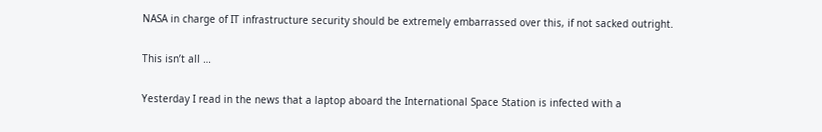NASA in charge of IT infrastructure security should be extremely embarrassed over this, if not sacked outright.

This isn’t all …

Yesterday I read in the news that a laptop aboard the International Space Station is infected with a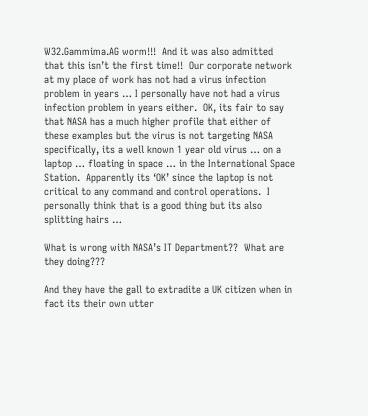W32.Gammima.AG worm!!!  And it was also admitted that this isn’t the first time!!  Our corporate network at my place of work has not had a virus infection problem in years … I personally have not had a virus infection problem in years either.  OK, its fair to say that NASA has a much higher profile that either of these examples but the virus is not targeting NASA specifically, its a well known 1 year old virus … on a laptop … floating in space … in the International Space Station.  Apparently its ‘OK’ since the laptop is not critical to any command and control operations.  I personally think that is a good thing but its also splitting hairs …

What is wrong with NASA’s IT Department??  What are they doing???

And they have the gall to extradite a UK citizen when in fact its their own utter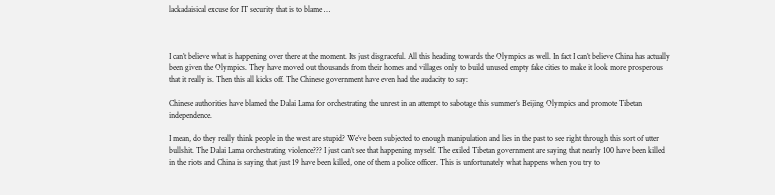lackadaisical excuse for IT security that is to blame …



I can’t believe what is happening over there at the moment. Its just disgraceful. All this heading towards the Olympics as well. In fact I can’t believe China has actually been given the Olympics. They have moved out thousands from their homes and villages only to build unused empty fake cities to make it look more prosperous that it really is. Then this all kicks off. The Chinese government have even had the audacity to say:

Chinese authorities have blamed the Dalai Lama for orchestrating the unrest in an attempt to sabotage this summer’s Beijing Olympics and promote Tibetan independence.

I mean, do they really think people in the west are stupid? We’ve been subjected to enough manipulation and lies in the past to see right through this sort of utter bullshit. The Dalai Lama orchestrating violence??? I just can’t see that happening myself. The exiled Tibetan government are saying that nearly 100 have been killed in the riots and China is saying that just 19 have been killed, one of them a police officer. This is unfortunately what happens when you try to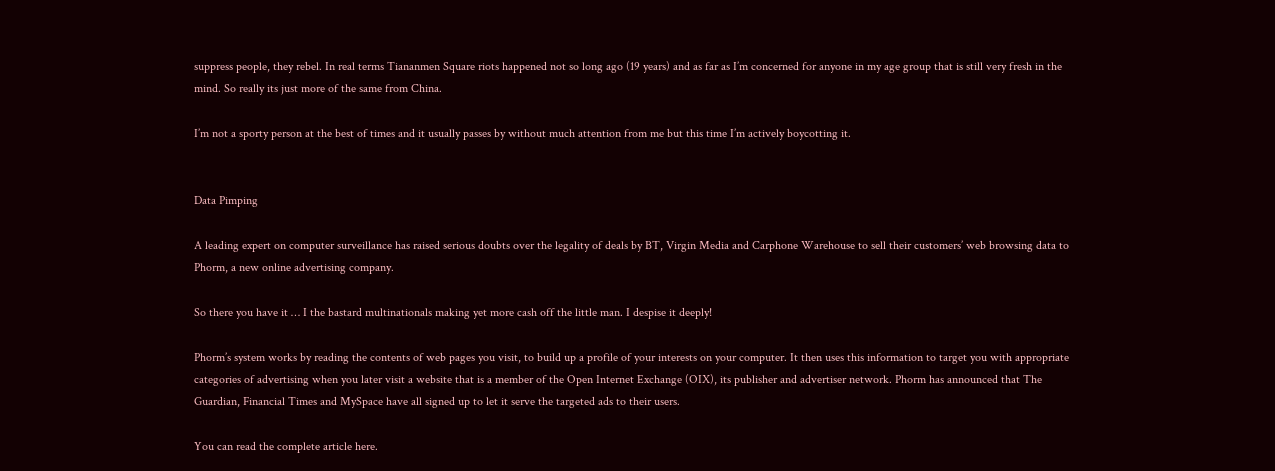suppress people, they rebel. In real terms Tiananmen Square riots happened not so long ago (19 years) and as far as I’m concerned for anyone in my age group that is still very fresh in the mind. So really its just more of the same from China.

I’m not a sporty person at the best of times and it usually passes by without much attention from me but this time I’m actively boycotting it.


Data Pimping

A leading expert on computer surveillance has raised serious doubts over the legality of deals by BT, Virgin Media and Carphone Warehouse to sell their customers’ web browsing data to Phorm, a new online advertising company.

So there you have it … I the bastard multinationals making yet more cash off the little man. I despise it deeply!

Phorm’s system works by reading the contents of web pages you visit, to build up a profile of your interests on your computer. It then uses this information to target you with appropriate categories of advertising when you later visit a website that is a member of the Open Internet Exchange (OIX), its publisher and advertiser network. Phorm has announced that The Guardian, Financial Times and MySpace have all signed up to let it serve the targeted ads to their users.

You can read the complete article here.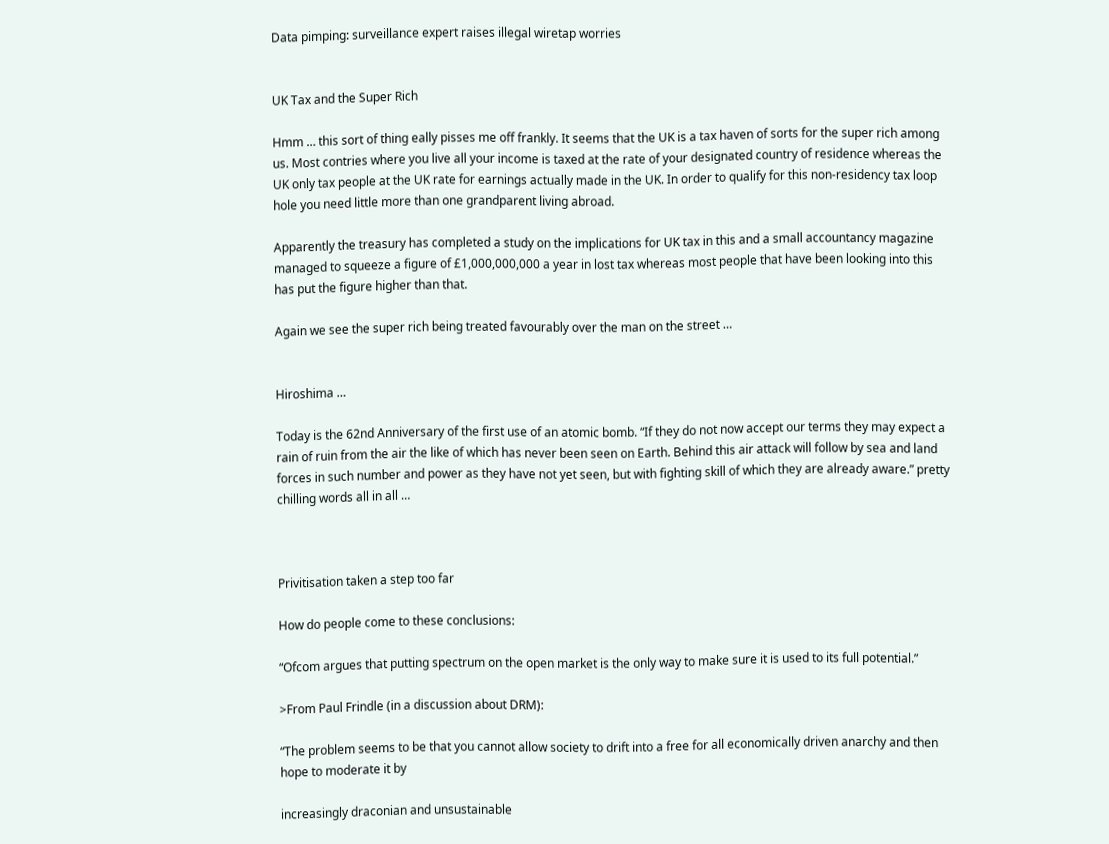Data pimping: surveillance expert raises illegal wiretap worries


UK Tax and the Super Rich

Hmm … this sort of thing eally pisses me off frankly. It seems that the UK is a tax haven of sorts for the super rich among us. Most contries where you live all your income is taxed at the rate of your designated country of residence whereas the UK only tax people at the UK rate for earnings actually made in the UK. In order to qualify for this non-residency tax loop hole you need little more than one grandparent living abroad.

Apparently the treasury has completed a study on the implications for UK tax in this and a small accountancy magazine managed to squeeze a figure of £1,000,000,000 a year in lost tax whereas most people that have been looking into this has put the figure higher than that.

Again we see the super rich being treated favourably over the man on the street …


Hiroshima …

Today is the 62nd Anniversary of the first use of an atomic bomb. “If they do not now accept our terms they may expect a rain of ruin from the air the like of which has never been seen on Earth. Behind this air attack will follow by sea and land forces in such number and power as they have not yet seen, but with fighting skill of which they are already aware.” pretty chilling words all in all …



Privitisation taken a step too far

How do people come to these conclusions:

“Ofcom argues that putting spectrum on the open market is the only way to make sure it is used to its full potential.”

>From Paul Frindle (in a discussion about DRM):

“The problem seems to be that you cannot allow society to drift into a free for all economically driven anarchy and then hope to moderate it by

increasingly draconian and unsustainable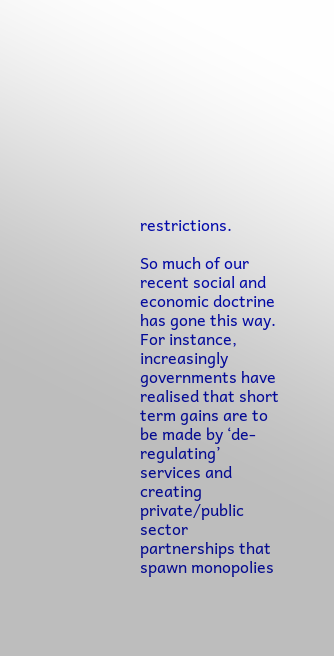restrictions.

So much of our recent social and economic doctrine has gone this way. For instance, increasingly governments have realised that short term gains are to be made by ‘de-regulating’ services and creating private/public sector partnerships that spawn monopolies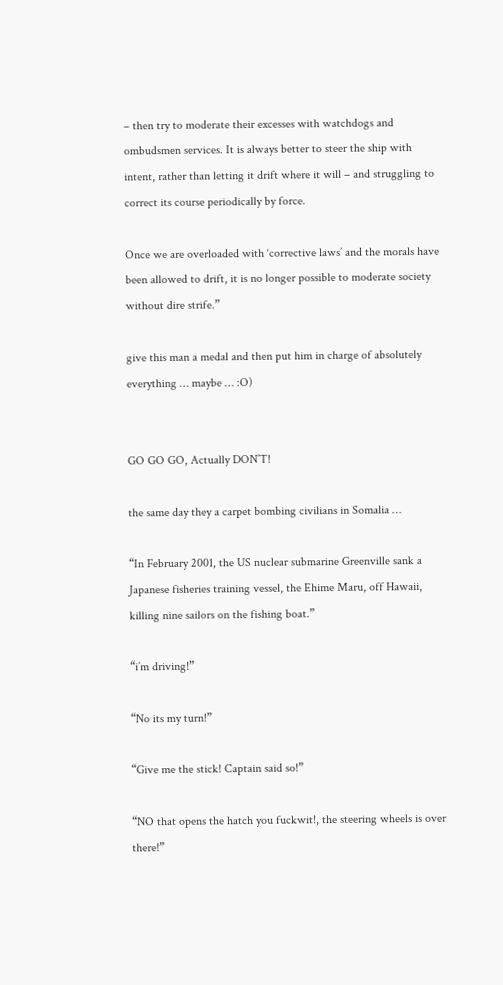– then try to moderate their excesses with watchdogs and ombudsmen services. It is always better to steer the ship with intent, rather than letting it drift where it will – and struggling to correct its course periodically by force.

Once we are overloaded with ‘corrective laws’ and the morals have been allowed to drift, it is no longer possible to moderate society without dire strife.”

give this man a medal and then put him in charge of absolutely everything … maybe … :O)


GO GO GO, Actually DON’T!

the same day they a carpet bombing civilians in Somalia …

“In February 2001, the US nuclear submarine Greenville sank a Japanese fisheries training vessel, the Ehime Maru, off Hawaii, killing nine sailors on the fishing boat.”

“i’m driving!”

“No its my turn!”

“Give me the stick! Captain said so!”

“NO that opens the hatch you fuckwit!, the steering wheels is over there!”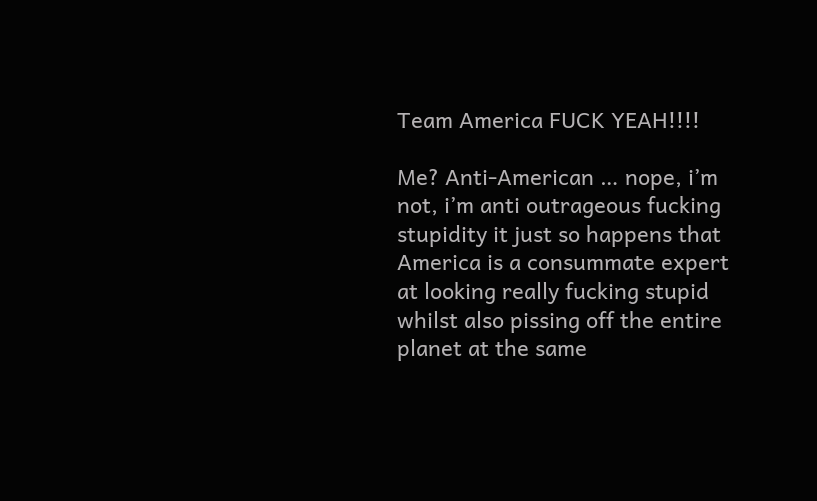Team America FUCK YEAH!!!!

Me? Anti-American … nope, i’m not, i’m anti outrageous fucking stupidity it just so happens that America is a consummate expert at looking really fucking stupid whilst also pissing off the entire planet at the same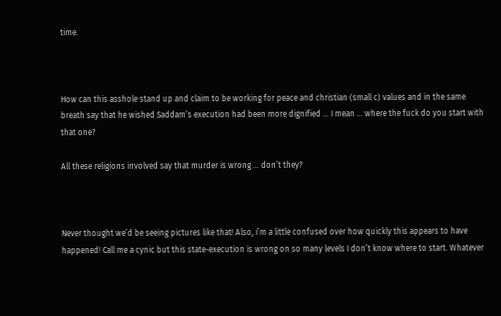time.



How can this asshole stand up and claim to be working for peace and christian (small c) values and in the same breath say that he wished Saddam’s execution had been more dignified … I mean … where the fuck do you start with that one?

All these religions involved say that murder is wrong … don’t they?



Never thought we’d be seeing pictures like that! Also, i’m a little confused over how quickly this appears to have happened! Call me a cynic but this state-execution is wrong on so many levels I don’t know where to start. Whatever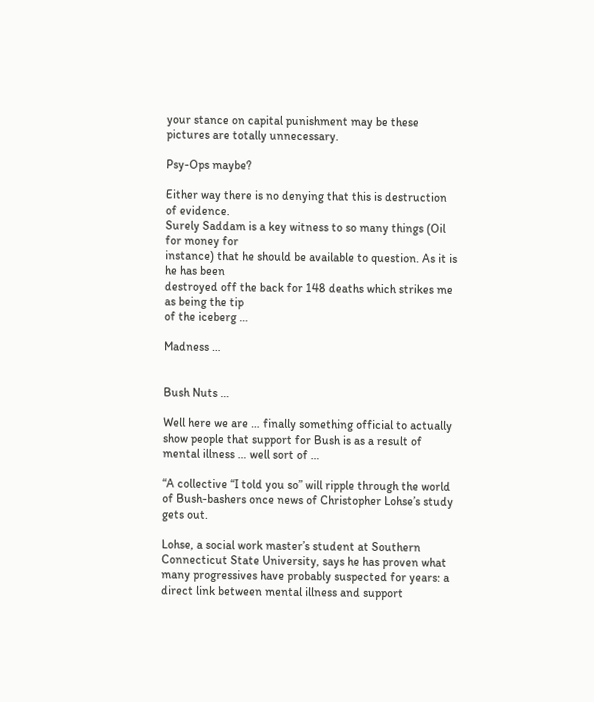your stance on capital punishment may be these pictures are totally unnecessary.

Psy-Ops maybe?

Either way there is no denying that this is destruction of evidence.
Surely Saddam is a key witness to so many things (Oil for money for
instance) that he should be available to question. As it is he has been
destroyed off the back for 148 deaths which strikes me as being the tip
of the iceberg …

Madness …


Bush Nuts …

Well here we are … finally something official to actually show people that support for Bush is as a result of mental illness … well sort of …

“A collective “I told you so” will ripple through the world of Bush-bashers once news of Christopher Lohse’s study gets out.

Lohse, a social work master’s student at Southern Connecticut State University, says he has proven what many progressives have probably suspected for years: a direct link between mental illness and support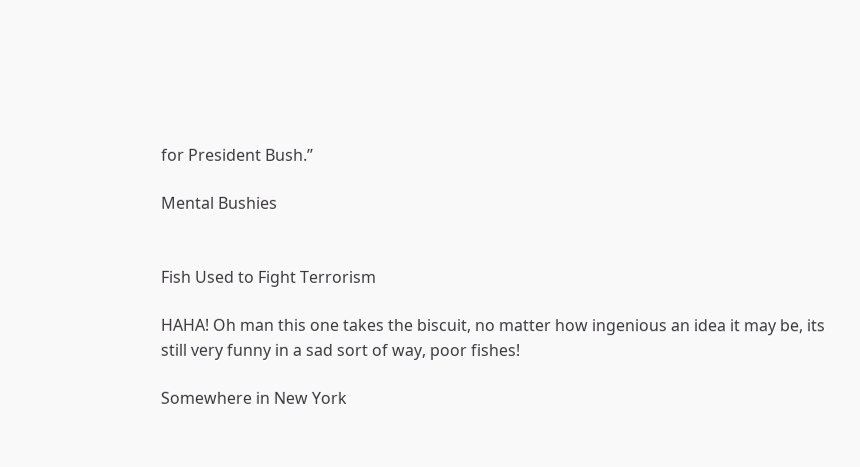for President Bush.”

Mental Bushies


Fish Used to Fight Terrorism

HAHA! Oh man this one takes the biscuit, no matter how ingenious an idea it may be, its still very funny in a sad sort of way, poor fishes!

Somewhere in New York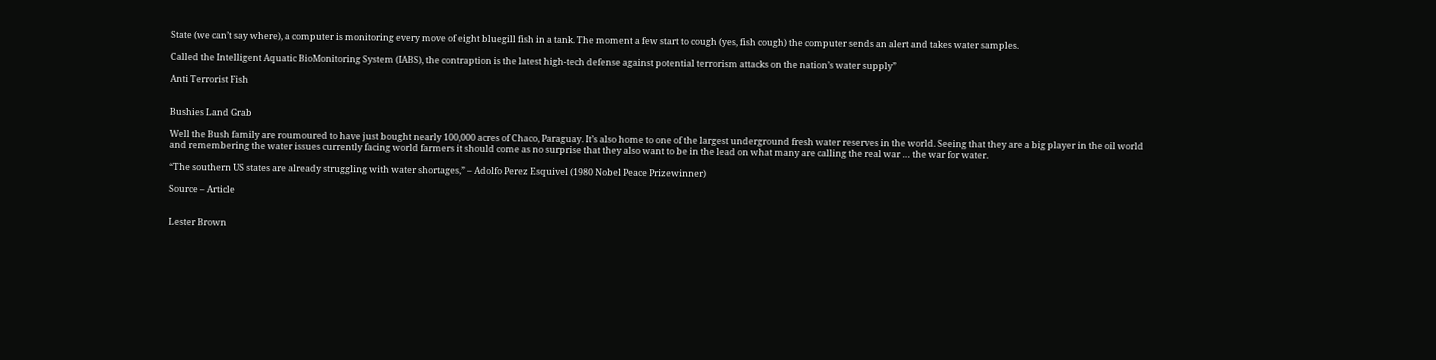State (we can’t say where), a computer is monitoring every move of eight bluegill fish in a tank. The moment a few start to cough (yes, fish cough) the computer sends an alert and takes water samples.

Called the Intelligent Aquatic BioMonitoring System (IABS), the contraption is the latest high-tech defense against potential terrorism attacks on the nation’s water supply”

Anti Terrorist Fish


Bushies Land Grab

Well the Bush family are roumoured to have just bought nearly 100,000 acres of Chaco, Paraguay. It’s also home to one of the largest underground fresh water reserves in the world. Seeing that they are a big player in the oil world and remembering the water issues currently facing world farmers it should come as no surprise that they also want to be in the lead on what many are calling the real war … the war for water.

“The southern US states are already struggling with water shortages,” – Adolfo Perez Esquivel (1980 Nobel Peace Prizewinner)

Source – Article


Lester Brown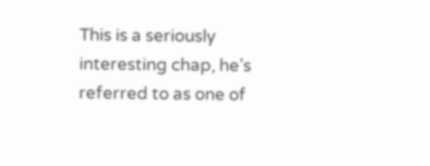This is a seriously interesting chap, he’s referred to as one of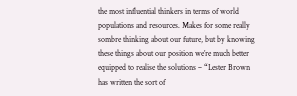the most influential thinkers in terms of world populations and resources. Makes for some really sombre thinking about our future, but by knowing these things about our position we’re much better equipped to realise the solutions – “Lester Brown has written the sort of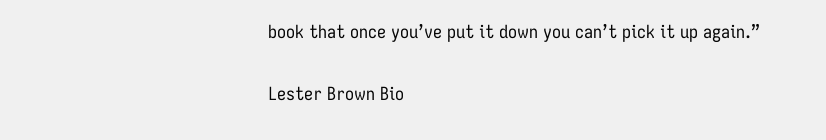book that once you’ve put it down you can’t pick it up again.”

Lester Brown Bio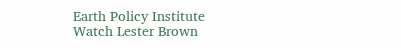Earth Policy Institute
Watch Lester Brown